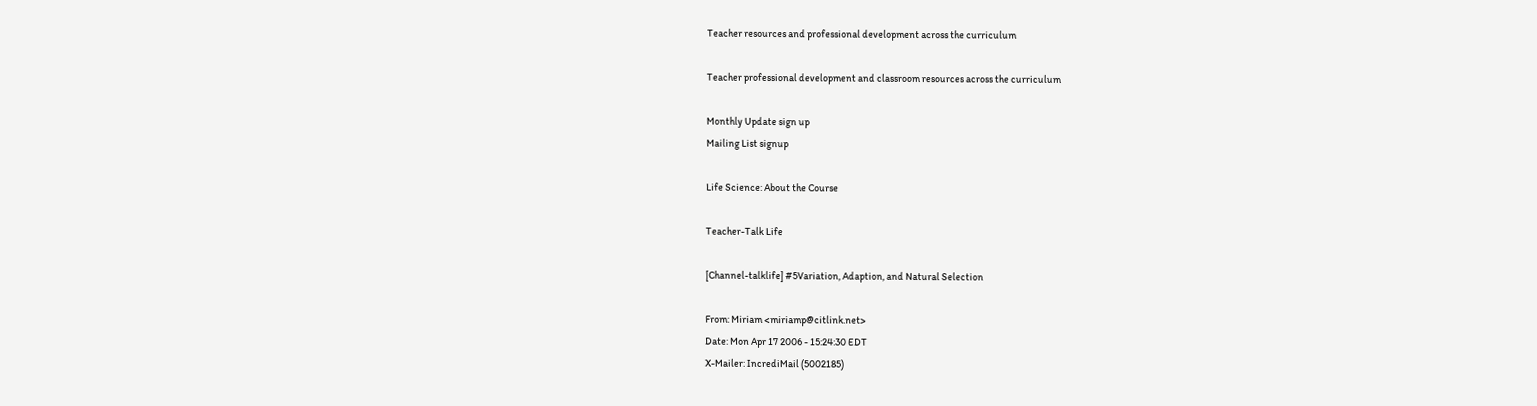Teacher resources and professional development across the curriculum

Teacher professional development and classroom resources across the curriculum

Monthly Update sign up
Mailing List signup

Life Science: About the Course

Teacher-Talk Life

[Channel-talklife] #5Variation, Adaption, and Natural Selection

From: Miriam <miriamp@citlink.net>
Date: Mon Apr 17 2006 - 15:24:30 EDT
X-Mailer: IncrediMail (5002185)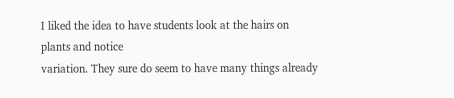I liked the idea to have students look at the hairs on plants and notice
variation. They sure do seem to have many things already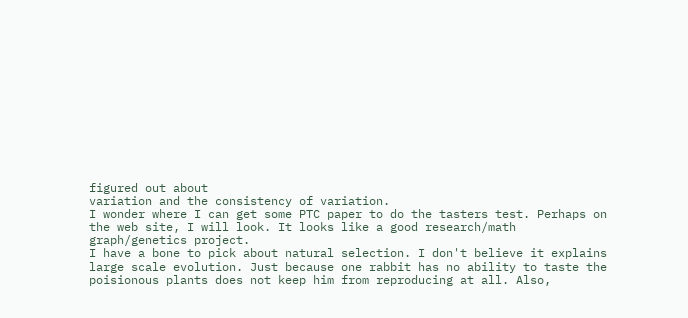figured out about
variation and the consistency of variation.
I wonder where I can get some PTC paper to do the tasters test. Perhaps on
the web site, I will look. It looks like a good research/math
graph/genetics project.
I have a bone to pick about natural selection. I don't believe it explains
large scale evolution. Just because one rabbit has no ability to taste the
poisionous plants does not keep him from reproducing at all. Also,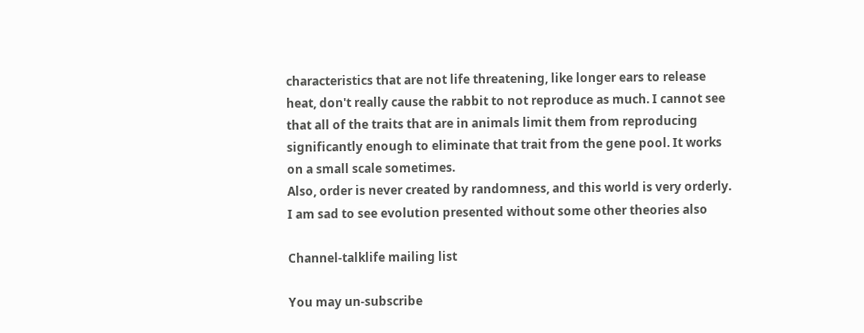characteristics that are not life threatening, like longer ears to release
heat, don't really cause the rabbit to not reproduce as much. I cannot see
that all of the traits that are in animals limit them from reproducing
significantly enough to eliminate that trait from the gene pool. It works
on a small scale sometimes.
Also, order is never created by randomness, and this world is very orderly.
I am sad to see evolution presented without some other theories also

Channel-talklife mailing list

You may un-subscribe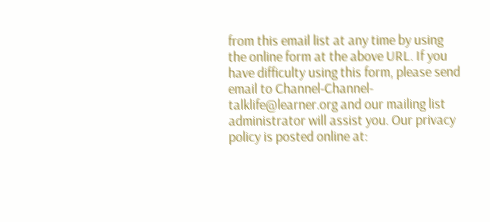from this email list at any time by using the online form at the above URL. If you have difficulty using this form, please send email to Channel-Channel-talklife@learner.org and our mailing list administrator will assist you. Our privacy policy is posted online at: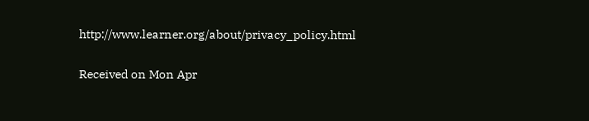http://www.learner.org/about/privacy_policy.html

Received on Mon Apr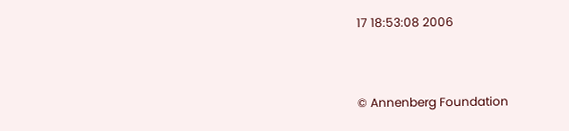17 18:53:08 2006


© Annenberg Foundation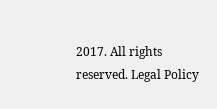2017. All rights reserved. Legal Policy